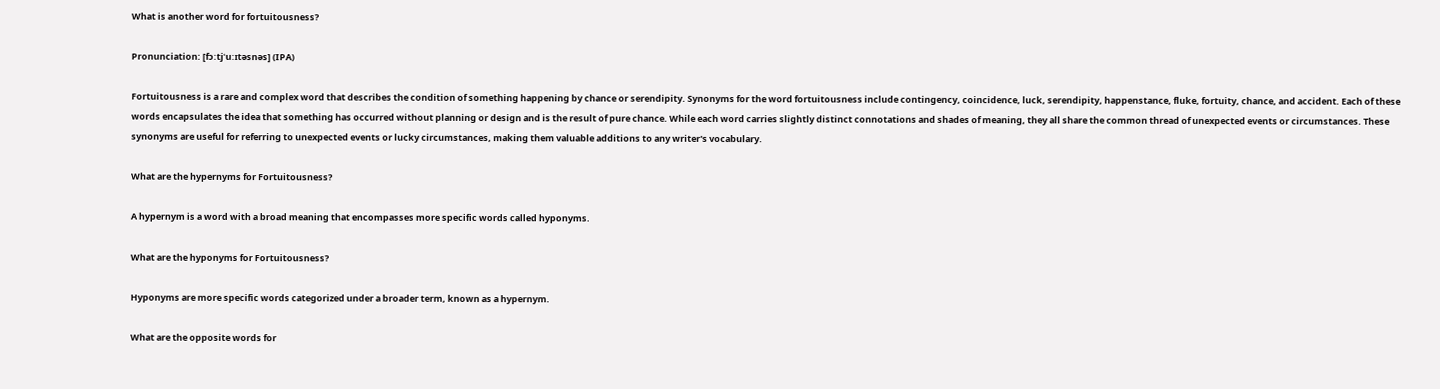What is another word for fortuitousness?

Pronunciation: [fɔːtjˈuːɪtəsnəs] (IPA)

Fortuitousness is a rare and complex word that describes the condition of something happening by chance or serendipity. Synonyms for the word fortuitousness include contingency, coincidence, luck, serendipity, happenstance, fluke, fortuity, chance, and accident. Each of these words encapsulates the idea that something has occurred without planning or design and is the result of pure chance. While each word carries slightly distinct connotations and shades of meaning, they all share the common thread of unexpected events or circumstances. These synonyms are useful for referring to unexpected events or lucky circumstances, making them valuable additions to any writer's vocabulary.

What are the hypernyms for Fortuitousness?

A hypernym is a word with a broad meaning that encompasses more specific words called hyponyms.

What are the hyponyms for Fortuitousness?

Hyponyms are more specific words categorized under a broader term, known as a hypernym.

What are the opposite words for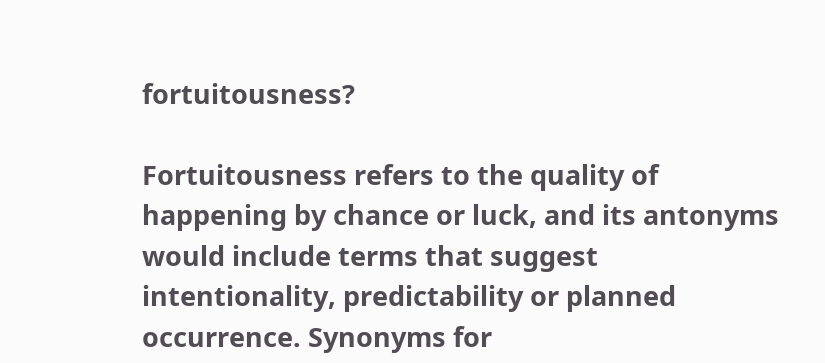fortuitousness?

Fortuitousness refers to the quality of happening by chance or luck, and its antonyms would include terms that suggest intentionality, predictability or planned occurrence. Synonyms for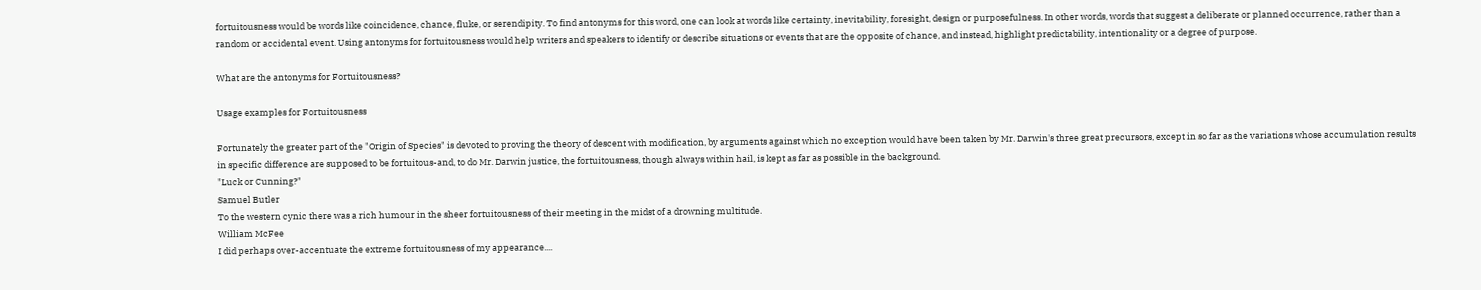fortuitousness would be words like coincidence, chance, fluke, or serendipity. To find antonyms for this word, one can look at words like certainty, inevitability, foresight, design or purposefulness. In other words, words that suggest a deliberate or planned occurrence, rather than a random or accidental event. Using antonyms for fortuitousness would help writers and speakers to identify or describe situations or events that are the opposite of chance, and instead, highlight predictability, intentionality or a degree of purpose.

What are the antonyms for Fortuitousness?

Usage examples for Fortuitousness

Fortunately the greater part of the "Origin of Species" is devoted to proving the theory of descent with modification, by arguments against which no exception would have been taken by Mr. Darwin's three great precursors, except in so far as the variations whose accumulation results in specific difference are supposed to be fortuitous-and, to do Mr. Darwin justice, the fortuitousness, though always within hail, is kept as far as possible in the background.
"Luck or Cunning?"
Samuel Butler
To the western cynic there was a rich humour in the sheer fortuitousness of their meeting in the midst of a drowning multitude.
William McFee
I did perhaps over-accentuate the extreme fortuitousness of my appearance....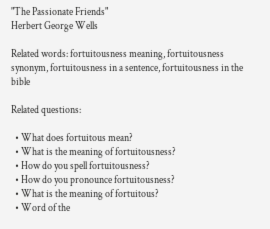"The Passionate Friends"
Herbert George Wells

Related words: fortuitousness meaning, fortuitousness synonym, fortuitousness in a sentence, fortuitousness in the bible

Related questions:

  • What does fortuitous mean?
  • What is the meaning of fortuitousness?
  • How do you spell fortuitousness?
  • How do you pronounce fortuitousness?
  • What is the meaning of fortuitous?
  • Word of the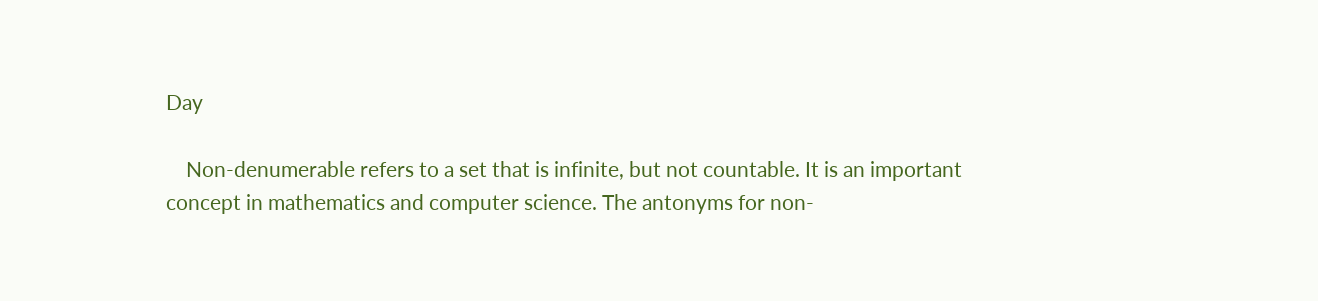Day

    Non-denumerable refers to a set that is infinite, but not countable. It is an important concept in mathematics and computer science. The antonyms for non-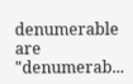denumerable are "denumerab...